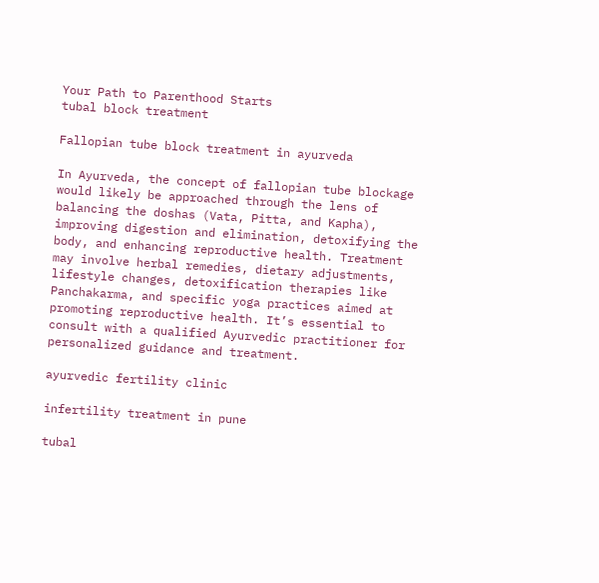Your Path to Parenthood Starts
tubal block treatment

Fallopian tube block treatment in ayurveda

In Ayurveda, the concept of fallopian tube blockage would likely be approached through the lens of balancing the doshas (Vata, Pitta, and Kapha), improving digestion and elimination, detoxifying the body, and enhancing reproductive health. Treatment may involve herbal remedies, dietary adjustments, lifestyle changes, detoxification therapies like Panchakarma, and specific yoga practices aimed at promoting reproductive health. It’s essential to consult with a qualified Ayurvedic practitioner for personalized guidance and treatment.

ayurvedic fertility clinic

infertility treatment in pune

tubal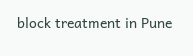block treatment in Pune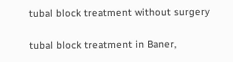tubal block treatment without surgery

tubal block treatment in Baner,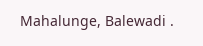Mahalunge, Balewadi .